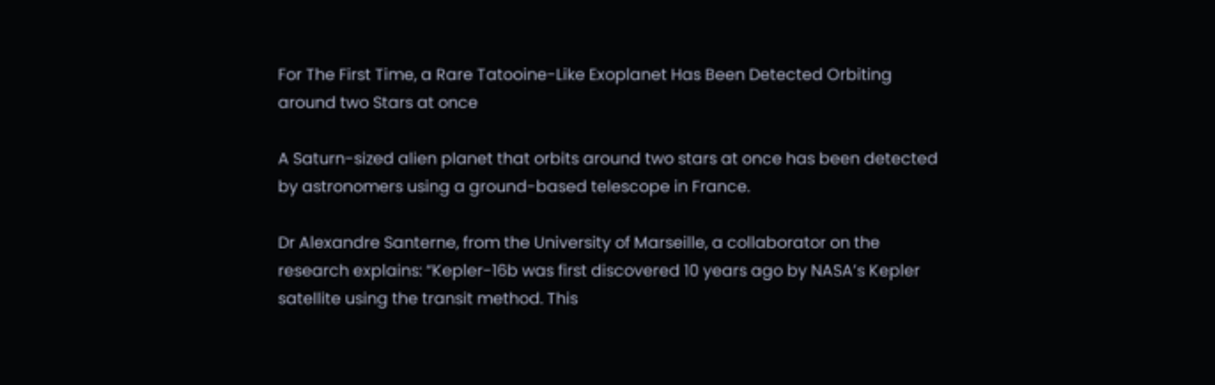For The First Time, a Rare Tatooine-Like Exoplanet Has Been Detected Orbiting around two Stars at once

A Saturn-sized alien planet that orbits around two stars at once has been detected by astronomers using a ground-based telescope in France.

Dr Alexandre Santerne, from the University of Marseille, a collaborator on the research explains: “Kepler-16b was first discovered 10 years ago by NASA’s Kepler satellite using the transit method. This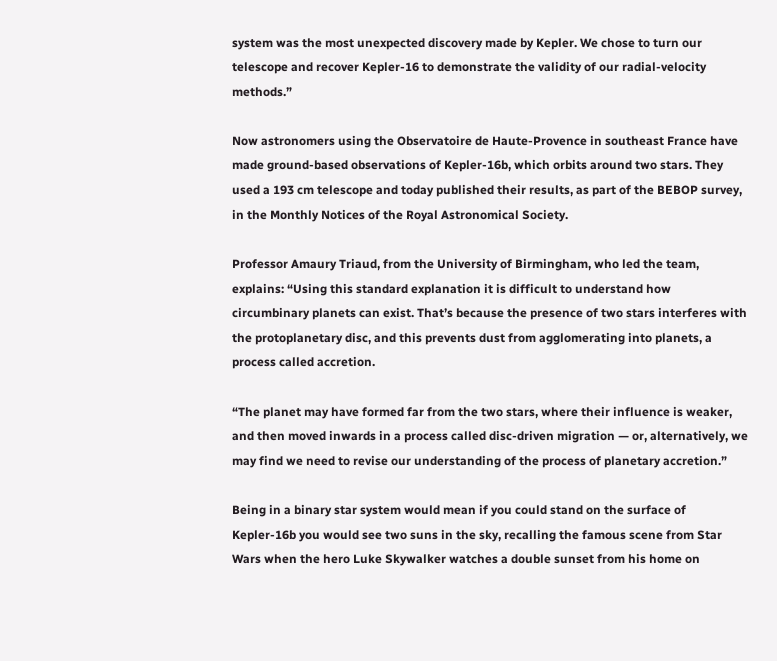system was the most unexpected discovery made by Kepler. We chose to turn our telescope and recover Kepler-16 to demonstrate the validity of our radial-velocity methods.”

Now astronomers using the Observatoire de Haute-Provence in southeast France have made ground-based observations of Kepler-16b, which orbits around two stars. They used a 193 cm telescope and today published their results, as part of the BEBOP survey, in the Monthly Notices of the Royal Astronomical Society.

Professor Amaury Triaud, from the University of Birmingham, who led the team, explains: “Using this standard explanation it is difficult to understand how circumbinary planets can exist. That’s because the presence of two stars interferes with the protoplanetary disc, and this prevents dust from agglomerating into planets, a process called accretion.

“The planet may have formed far from the two stars, where their influence is weaker, and then moved inwards in a process called disc-driven migration — or, alternatively, we may find we need to revise our understanding of the process of planetary accretion.”

Being in a binary star system would mean if you could stand on the surface of Kepler-16b you would see two suns in the sky, recalling the famous scene from Star Wars when the hero Luke Skywalker watches a double sunset from his home on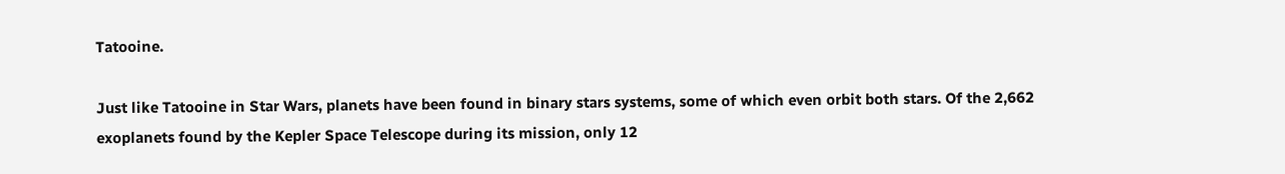Tatooine.

Just like Tatooine in Star Wars, planets have been found in binary stars systems, some of which even orbit both stars. Of the 2,662 exoplanets found by the Kepler Space Telescope during its mission, only 12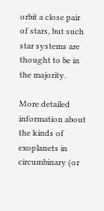orbit a close pair of stars, but such star systems are thought to be in the majority.

More detailed information about the kinds of exoplanets in circumbinary (or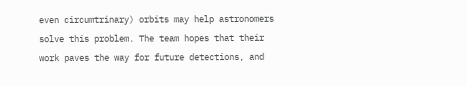even circumtrinary) orbits may help astronomers solve this problem. The team hopes that their work paves the way for future detections, and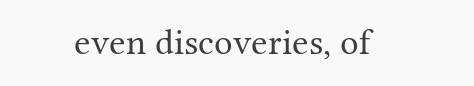even discoveries, of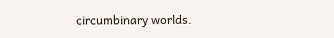circumbinary worlds.